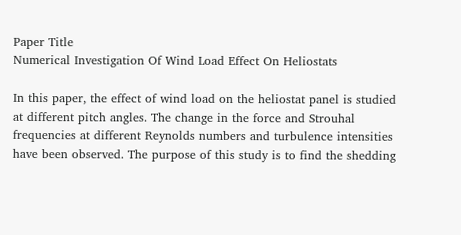Paper Title
Numerical Investigation Of Wind Load Effect On Heliostats

In this paper, the effect of wind load on the heliostat panel is studied at different pitch angles. The change in the force and Strouhal frequencies at different Reynolds numbers and turbulence intensities have been observed. The purpose of this study is to find the shedding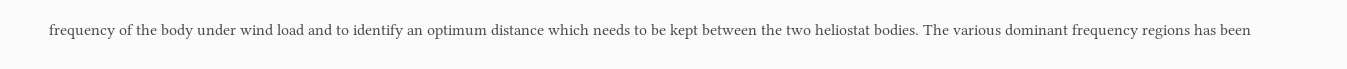frequency of the body under wind load and to identify an optimum distance which needs to be kept between the two heliostat bodies. The various dominant frequency regions has been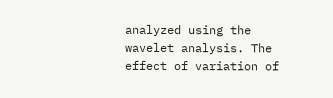analyzed using the wavelet analysis. The effect of variation of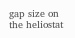gap size on the heliostat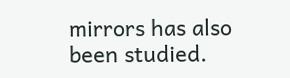mirrors has also been studied.